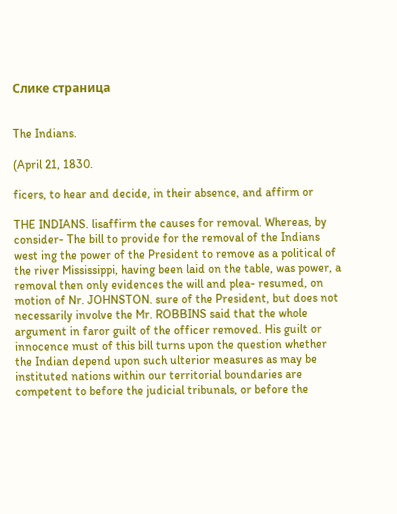Слике страница


The Indians.

(April 21, 1830.

ficers, to hear and decide, in their absence, and affirm or

THE INDIANS. lisaffirm the causes for removal. Whereas, by consider- The bill to provide for the removal of the Indians west ing the power of the President to remove as a political of the river Mississippi, having been laid on the table, was power, a removal then only evidences the will and plea- resumed, on motion of Nr. JOHNSTON. sure of the President, but does not necessarily involve the Mr. ROBBINS said that the whole argument in faror guilt of the officer removed. His guilt or innocence must of this bill turns upon the question whether the Indian depend upon such ulterior measures as may be instituted nations within our territorial boundaries are competent to before the judicial tribunals, or before the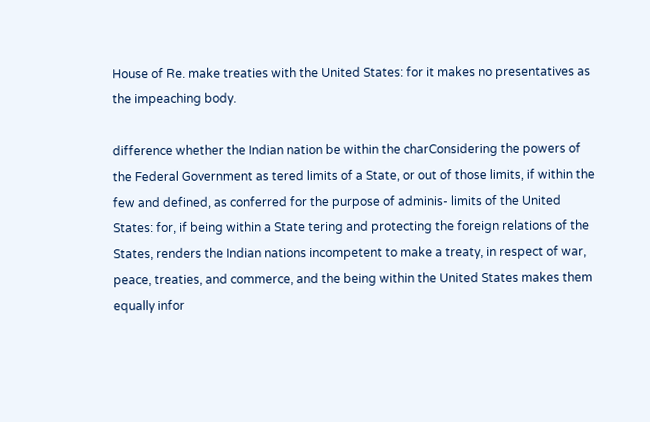House of Re. make treaties with the United States: for it makes no presentatives as the impeaching body.

difference whether the Indian nation be within the charConsidering the powers of the Federal Government as tered limits of a State, or out of those limits, if within the few and defined, as conferred for the purpose of adminis- limits of the United States: for, if being within a State tering and protecting the foreign relations of the States, renders the Indian nations incompetent to make a treaty, in respect of war, peace, treaties, and commerce, and the being within the United States makes them equally infor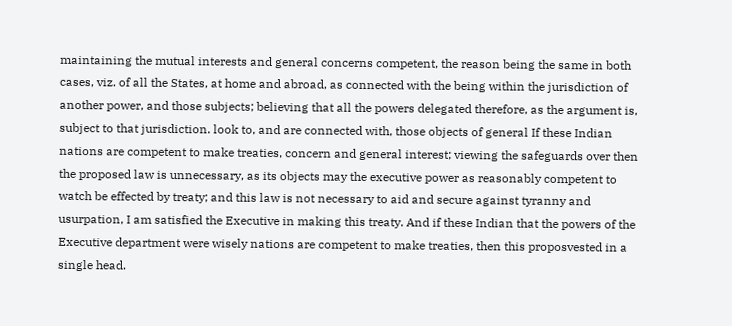maintaining the mutual interests and general concerns competent, the reason being the same in both cases, viz. of all the States, at home and abroad, as connected with the being within the jurisdiction of another power, and those subjects; believing that all the powers delegated therefore, as the argument is, subject to that jurisdiction. look to, and are connected with, those objects of general If these Indian nations are competent to make treaties, concern and general interest; viewing the safeguards over then the proposed law is unnecessary, as its objects may the executive power as reasonably competent to watch be effected by treaty; and this law is not necessary to aid and secure against tyranny and usurpation, I am satisfied the Executive in making this treaty. And if these Indian that the powers of the Executive department were wisely nations are competent to make treaties, then this proposvested in a single head.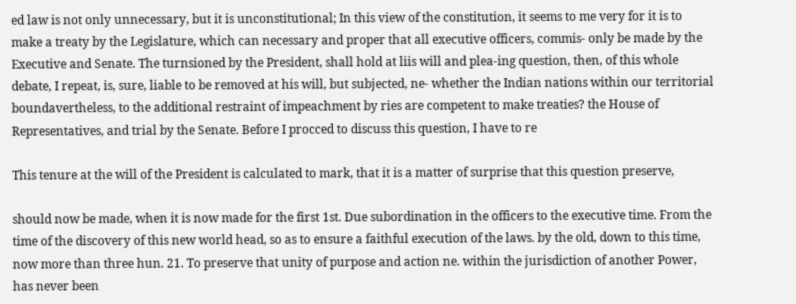ed law is not only unnecessary, but it is unconstitutional; In this view of the constitution, it seems to me very for it is to make a treaty by the Legislature, which can necessary and proper that all executive officers, commis- only be made by the Executive and Senate. The turnsioned by the President, shall hold at liis will and plea-ing question, then, of this whole debate, I repeat, is, sure, liable to be removed at his will, but subjected, ne- whether the Indian nations within our territorial boundavertheless, to the additional restraint of impeachment by ries are competent to make treaties? the House of Representatives, and trial by the Senate. Before I procced to discuss this question, I have to re

This tenure at the will of the President is calculated to mark, that it is a matter of surprise that this question preserve,

should now be made, when it is now made for the first 1st. Due subordination in the officers to the executive time. From the time of the discovery of this new world head, so as to ensure a faithful execution of the laws. by the old, down to this time, now more than three hun. 21. To preserve that unity of purpose and action ne. within the jurisdiction of another Power, has never been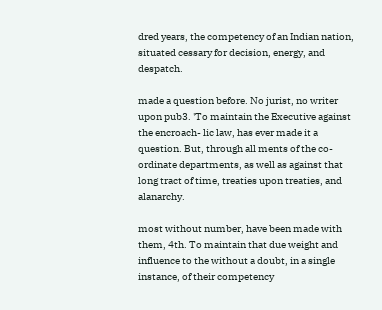dred years, the competency of an Indian nation, situated cessary for decision, energy, and despatch.

made a question before. No jurist, no writer upon pub3. 'To maintain the Executive against the encroach- lic law, has ever made it a question. But, through all ments of the co-ordinate departments, as well as against that long tract of time, treaties upon treaties, and alanarchy.

most without number, have been made with them, 4th. To maintain that due weight and influence to the without a doubt, in a single instance, of their competency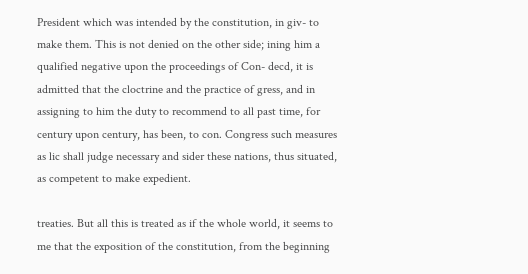President which was intended by the constitution, in giv- to make them. This is not denied on the other side; ining him a qualified negative upon the proceedings of Con- decd, it is admitted that the cloctrine and the practice of gress, and in assigning to him the duty to recommend to all past time, for century upon century, has been, to con. Congress such measures as lic shall judge necessary and sider these nations, thus situated, as competent to make expedient.

treaties. But all this is treated as if the whole world, it seems to me that the exposition of the constitution, from the beginning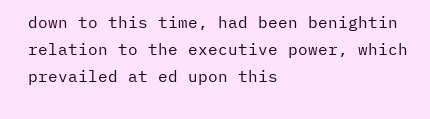down to this time, had been benightin relation to the executive power, which prevailed at ed upon this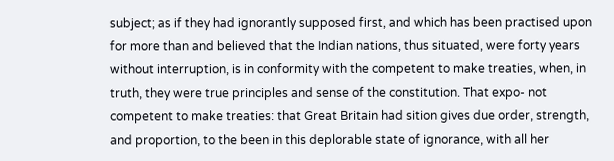subject; as if they had ignorantly supposed first, and which has been practised upon for more than and believed that the Indian nations, thus situated, were forty years without interruption, is in conformity with the competent to make treaties, when, in truth, they were true principles and sense of the constitution. That expo- not competent to make treaties: that Great Britain had sition gives due order, strength, and proportion, to the been in this deplorable state of ignorance, with all her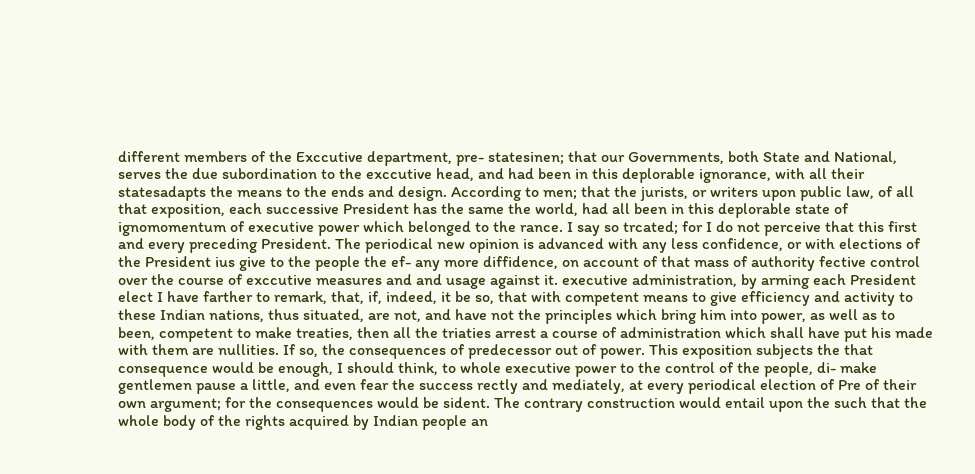different members of the Exccutive department, pre- statesinen; that our Governments, both State and National, serves the due subordination to the exccutive head, and had been in this deplorable ignorance, with all their statesadapts the means to the ends and design. According to men; that the jurists, or writers upon public law, of all that exposition, each successive President has the same the world, had all been in this deplorable state of ignomomentum of executive power which belonged to the rance. I say so trcated; for I do not perceive that this first and every preceding President. The periodical new opinion is advanced with any less confidence, or with elections of the President ius give to the people the ef- any more diffidence, on account of that mass of authority fective control over the course of exccutive measures and and usage against it. executive administration, by arming each President elect I have farther to remark, that, if, indeed, it be so, that with competent means to give efficiency and activity to these Indian nations, thus situated, are not, and have not the principles which bring him into power, as well as to been, competent to make treaties, then all the triaties arrest a course of administration which shall have put his made with them are nullities. If so, the consequences of predecessor out of power. This exposition subjects the that consequence would be enough, I should think, to whole executive power to the control of the people, di- make gentlemen pause a little, and even fear the success rectly and mediately, at every periodical election of Pre of their own argument; for the consequences would be sident. The contrary construction would entail upon the such that the whole body of the rights acquired by Indian people an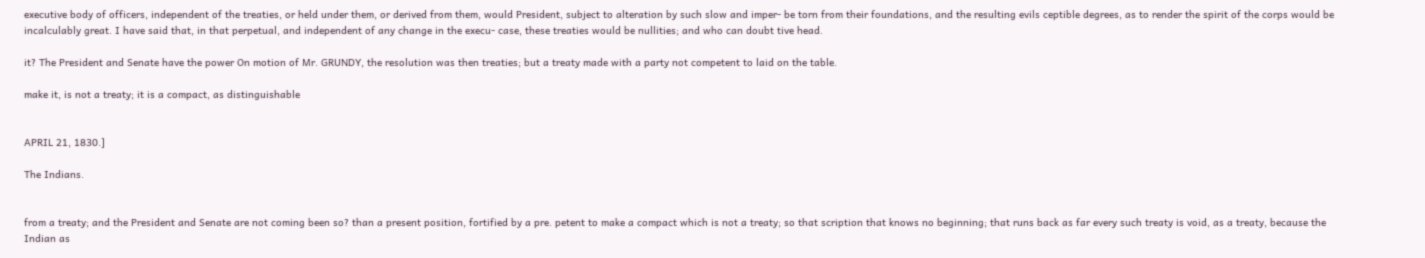executive body of officers, independent of the treaties, or held under them, or derived from them, would President, subject to alteration by such slow and imper- be torn from their foundations, and the resulting evils ceptible degrees, as to render the spirit of the corps would be incalculably great. I have said that, in that perpetual, and independent of any change in the execu- case, these treaties would be nullities; and who can doubt tive head.

it? The President and Senate have the power On motion of Mr. GRUNDY, the resolution was then treaties; but a treaty made with a party not competent to laid on the table.

make it, is not a treaty; it is a compact, as distinguishable


APRIL 21, 1830.]

The Indians.


from a treaty; and the President and Senate are not coming been so? than a present position, fortified by a pre. petent to make a compact which is not a treaty; so that scription that knows no beginning; that runs back as far every such treaty is void, as a treaty, because the Indian as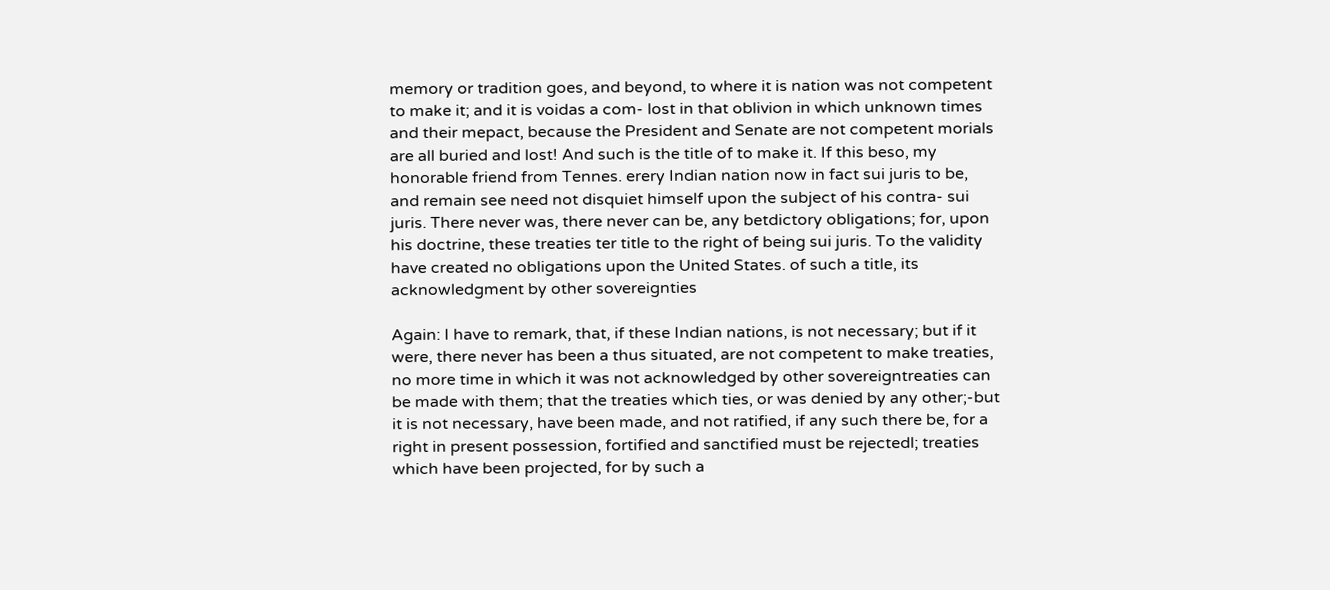memory or tradition goes, and beyond, to where it is nation was not competent to make it; and it is voidas a com- lost in that oblivion in which unknown times and their mepact, because the President and Senate are not competent morials are all buried and lost! And such is the title of to make it. If this beso, my honorable friend from Tennes. erery Indian nation now in fact sui juris to be, and remain see need not disquiet himself upon the subject of his contra- sui juris. There never was, there never can be, any betdictory obligations; for, upon his doctrine, these treaties ter title to the right of being sui juris. To the validity have created no obligations upon the United States. of such a title, its acknowledgment by other sovereignties

Again: I have to remark, that, if these Indian nations, is not necessary; but if it were, there never has been a thus situated, are not competent to make treaties, no more time in which it was not acknowledged by other sovereigntreaties can be made with them; that the treaties which ties, or was denied by any other;-but it is not necessary, have been made, and not ratified, if any such there be, for a right in present possession, fortified and sanctified must be rejectedl; treaties which have been projected, for by such a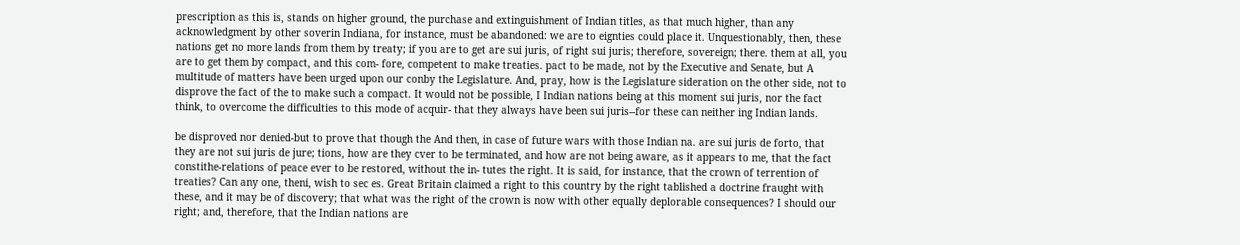prescription as this is, stands on higher ground, the purchase and extinguishment of Indian titles, as that much higher, than any acknowledgment by other soverin Indiana, for instance, must be abandoned: we are to eignties could place it. Unquestionably, then, these nations get no more lands from them by treaty; if you are to get are sui juris, of right sui juris; therefore, sovereign; there. them at all, you are to get them by compact, and this com- fore, competent to make treaties. pact to be made, not by the Executive and Senate, but A multitude of matters have been urged upon our conby the Legislature. And, pray, how is the Legislature sideration on the other side, not to disprove the fact of the to make such a compact. It would not be possible, I Indian nations being at this moment sui juris, nor the fact think, to overcome the difficulties to this mode of acquir- that they always have been sui juris--for these can neither ing Indian lands.

be disproved nor denied-but to prove that though the And then, in case of future wars with those Indian na. are sui juris de forto, that they are not sui juris de jure; tions, how are they cver to be terminated, and how are not being aware, as it appears to me, that the fact constithe-relations of peace ever to be restored, without the in- tutes the right. It is said, for instance, that the crown of terrention of treaties? Can any one, theni, wish to sec es. Great Britain claimed a right to this country by the right tablished a doctrine fraught with these, and it may be of discovery; that what was the right of the crown is now with other equally deplorable consequences? I should our right; and, therefore, that the Indian nations are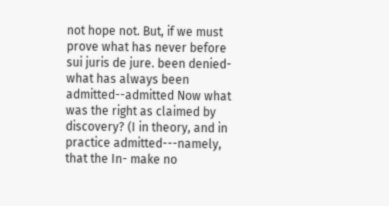not hope not. But, if we must prove what has never before sui juris de jure. been denied-what has always been admitted--admitted Now what was the right as claimed by discovery? (I in theory, and in practice admitted---namely, that the In- make no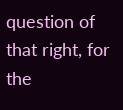question of that right, for the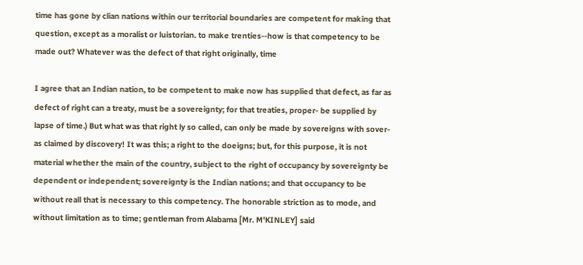time has gone by clian nations within our territorial boundaries are competent for making that question, except as a moralist or luistorian. to make trenties--how is that competency to be made out? Whatever was the defect of that right originally, time

I agree that an Indian nation, to be competent to make now has supplied that defect, as far as defect of right can a treaty, must be a sovereignty; for that treaties, proper- be supplied by lapse of time.) But what was that right ly so called, can only be made by sovereigns with sover- as claimed by discovery! It was this; a right to the doeigns; but, for this purpose, it is not material whether the main of the country, subject to the right of occupancy by sovereignty be dependent or independent; sovereignty is the Indian nations; and that occupancy to be without reall that is necessary to this competency. The honorable striction as to mode, and without limitation as to time; gentleman from Alabama [Mr. M'KINLEY] said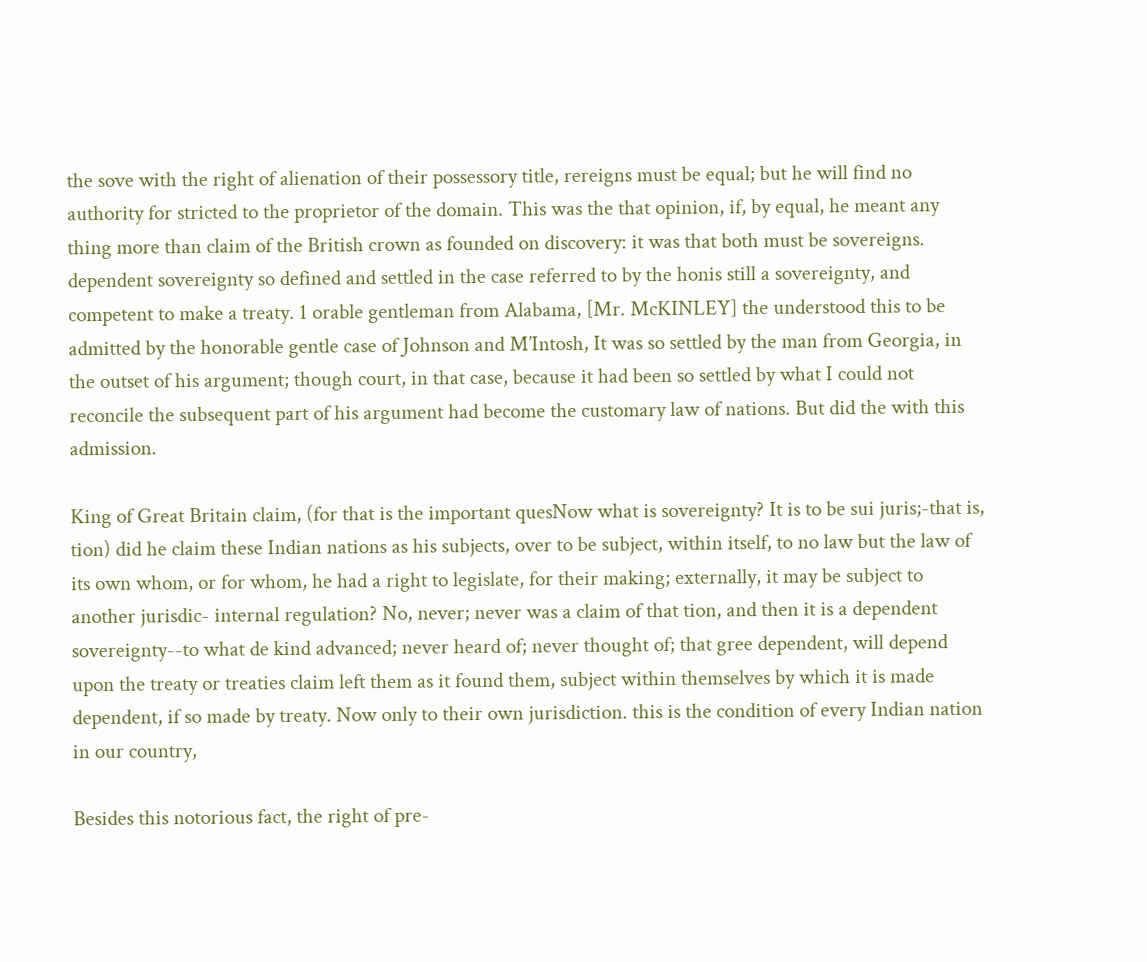the sove with the right of alienation of their possessory title, rereigns must be equal; but he will find no authority for stricted to the proprietor of the domain. This was the that opinion, if, by equal, he meant any thing more than claim of the British crown as founded on discovery: it was that both must be sovereigns. dependent sovereignty so defined and settled in the case referred to by the honis still a sovereignty, and competent to make a treaty. 1 orable gentleman from Alabama, [Mr. McKINLEY] the understood this to be admitted by the honorable gentle case of Johnson and M’Intosh, It was so settled by the man from Georgia, in the outset of his argument; though court, in that case, because it had been so settled by what I could not reconcile the subsequent part of his argument had become the customary law of nations. But did the with this admission.

King of Great Britain claim, (for that is the important quesNow what is sovereignty? It is to be sui juris;-that is, tion) did he claim these Indian nations as his subjects, over to be subject, within itself, to no law but the law of its own whom, or for whom, he had a right to legislate, for their making; externally, it may be subject to another jurisdic- internal regulation? No, never; never was a claim of that tion, and then it is a dependent sovereignty--to what de kind advanced; never heard of; never thought of; that gree dependent, will depend upon the treaty or treaties claim left them as it found them, subject within themselves by which it is made dependent, if so made by treaty. Now only to their own jurisdiction. this is the condition of every Indian nation in our country,

Besides this notorious fact, the right of pre-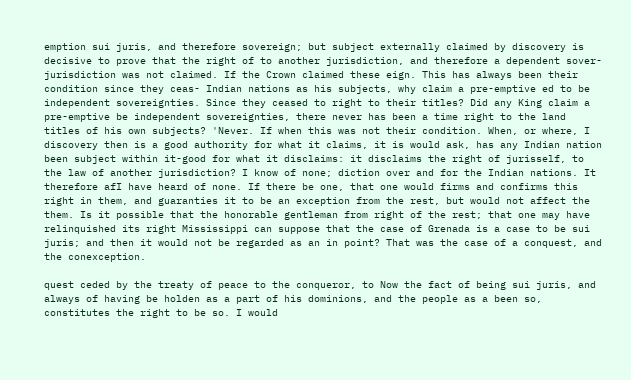emption sui juris, and therefore sovereign; but subject externally claimed by discovery is decisive to prove that the right of to another jurisdiction, and therefore a dependent sover- jurisdiction was not claimed. If the Crown claimed these eign. This has always been their condition since they ceas- Indian nations as his subjects, why claim a pre-emptive ed to be independent sovereignties. Since they ceased to right to their titles? Did any King claim a pre-emptive be independent sovereignties, there never has been a time right to the land titles of his own subjects? 'Never. If when this was not their condition. When, or where, I discovery then is a good authority for what it claims, it is would ask, has any Indian nation been subject within it-good for what it disclaims: it disclaims the right of jurisself, to the law of another jurisdiction? I know of none; diction over and for the Indian nations. It therefore afI have heard of none. If there be one, that one would firms and confirms this right in them, and guaranties it to be an exception from the rest, but would not affect the them. Is it possible that the honorable gentleman from right of the rest; that one may have relinquished its right Mississippi can suppose that the case of Grenada is a case to be sui juris; and then it would not be regarded as an in point? That was the case of a conquest, and the conexception.

quest ceded by the treaty of peace to the conqueror, to Now the fact of being sui juris, and always of having be holden as a part of his dominions, and the people as a been so, constitutes the right to be so. I would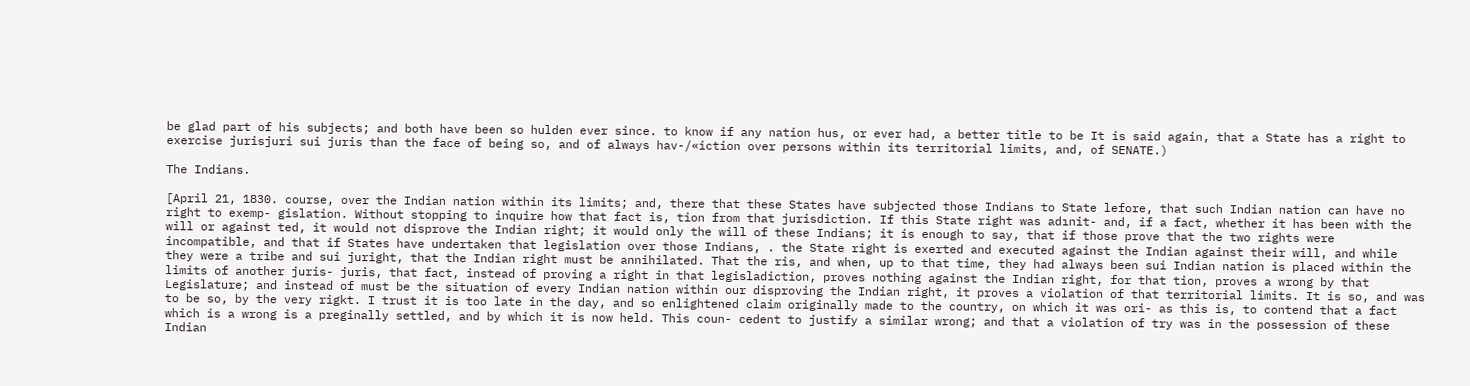be glad part of his subjects; and both have been so hulden ever since. to know if any nation hus, or ever had, a better title to be It is said again, that a State has a right to exercise jurisjuri sui juris than the face of being so, and of always hav-/«iction over persons within its territorial limits, and, of SENATE.)

The Indians.

[April 21, 1830. course, over the Indian nation within its limits; and, there that these States have subjected those Indians to State lefore, that such Indian nation can have no right to exemp- gislation. Without stopping to inquire how that fact is, tion from that jurisdiction. If this State right was adınit- and, if a fact, whether it has been with the will or against ted, it would not disprove the Indian right; it would only the will of these Indians; it is enough to say, that if those prove that the two rights were incompatible, and that if States have undertaken that legislation over those Indians, . the State right is exerted and executed against the Indian against their will, and while they were a tribe and sui juright, that the Indian right must be annihilated. That the ris, and when, up to that time, they had always been sui Indian nation is placed within the limits of another juris- juris, that fact, instead of proving a right in that legisladiction, proves nothing against the Indian right, for that tion, proves a wrong by that Legislature; and instead of must be the situation of every Indian nation within our disproving the Indian right, it proves a violation of that territorial limits. It is so, and was to be so, by the very rigkt. I trust it is too late in the day, and so enlightened claim originally made to the country, on which it was ori- as this is, to contend that a fact which is a wrong is a preginally settled, and by which it is now held. This coun- cedent to justify a similar wrong; and that a violation of try was in the possession of these Indian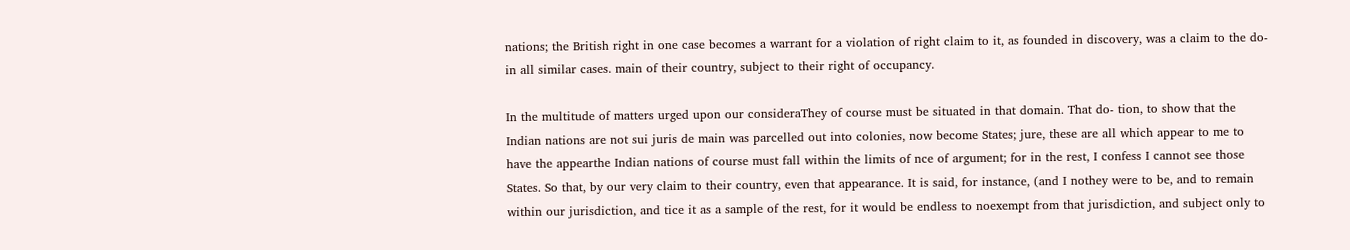nations; the British right in one case becomes a warrant for a violation of right claim to it, as founded in discovery, was a claim to the do- in all similar cases. main of their country, subject to their right of occupancy.

In the multitude of matters urged upon our consideraThey of course must be situated in that domain. That do- tion, to show that the Indian nations are not sui juris de main was parcelled out into colonies, now become States; jure, these are all which appear to me to have the appearthe Indian nations of course must fall within the limits of nce of argument; for in the rest, I confess I cannot see those States. So that, by our very claim to their country, even that appearance. It is said, for instance, (and I nothey were to be, and to remain within our jurisdiction, and tice it as a sample of the rest, for it would be endless to noexempt from that jurisdiction, and subject only to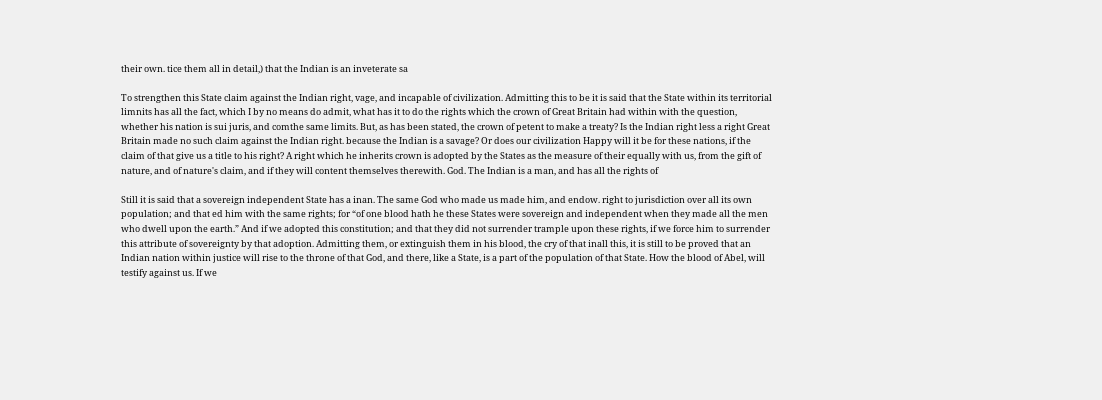their own. tice them all in detail,) that the Indian is an inveterate sa

To strengthen this State claim against the Indian right, vage, and incapable of civilization. Admitting this to be it is said that the State within its territorial limnits has all the fact, which I by no means do admit, what has it to do the rights which the crown of Great Britain had within with the question, whether his nation is sui juris, and comthe same limits. But, as has been stated, the crown of petent to make a treaty? Is the Indian right less a right Great Britain made no such claim against the Indian right. because the Indian is a savage? Or does our civilization Happy will it be for these nations, if the claim of that give us a title to his right? A right which he inherits crown is adopted by the States as the measure of their equally with us, from the gift of nature, and of nature's claim, and if they will content themselves therewith. God. The Indian is a man, and has all the rights of

Still it is said that a sovereign independent State has a inan. The same God who made us made him, and endow. right to jurisdiction over all its own population; and that ed him with the same rights; for “of one blood hath he these States were sovereign and independent when they made all the men who dwell upon the earth.” And if we adopted this constitution; and that they did not surrender trample upon these rights, if we force him to surrender this attribute of sovereignty by that adoption. Admitting them, or extinguish them in his blood, the cry of that inall this, it is still to be proved that an Indian nation within justice will rise to the throne of that God, and there, like a State, is a part of the population of that State. How the blood of Abel, will testify against us. If we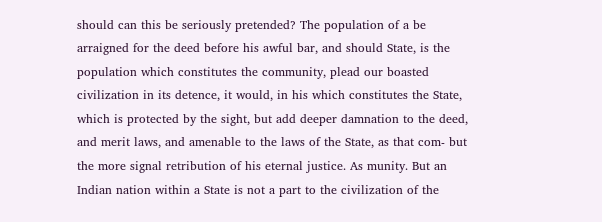should can this be seriously pretended? The population of a be arraigned for the deed before his awful bar, and should State, is the population which constitutes the community, plead our boasted civilization in its detence, it would, in his which constitutes the State, which is protected by the sight, but add deeper damnation to the deed, and merit laws, and amenable to the laws of the State, as that com- but the more signal retribution of his eternal justice. As munity. But an Indian nation within a State is not a part to the civilization of the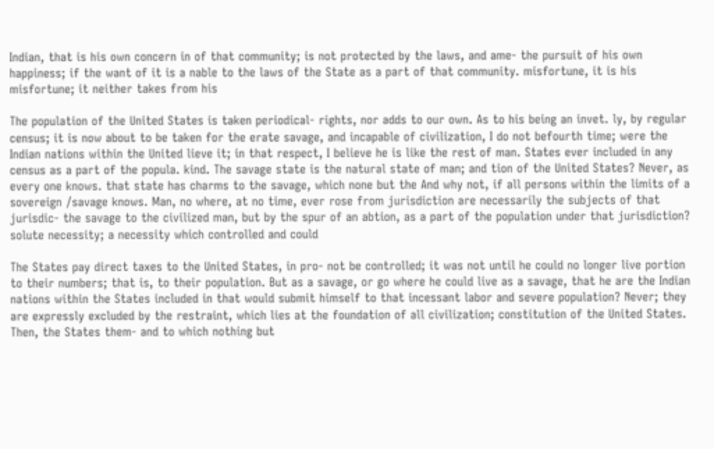Indian, that is his own concern in of that community; is not protected by the laws, and ame- the pursuit of his own happiness; if the want of it is a nable to the laws of the State as a part of that community. misfortune, it is his misfortune; it neither takes from his

The population of the United States is taken periodical- rights, nor adds to our own. As to his being an invet. ly, by regular census; it is now about to be taken for the erate savage, and incapable of civilization, I do not befourth time; were the Indian nations within the United lieve it; in that respect, I believe he is like the rest of man. States ever included in any census as a part of the popula. kind. The savage state is the natural state of man; and tion of the United States? Never, as every one knows. that state has charms to the savage, which none but the And why not, if all persons within the limits of a sovereign /savage knows. Man, no where, at no time, ever rose from jurisdiction are necessarily the subjects of that jurisdic- the savage to the civilized man, but by the spur of an abtion, as a part of the population under that jurisdiction? solute necessity; a necessity which controlled and could

The States pay direct taxes to the United States, in pro- not be controlled; it was not until he could no longer live portion to their numbers; that is, to their population. But as a savage, or go where he could live as a savage, that he are the Indian nations within the States included in that would submit himself to that incessant labor and severe population? Never; they are expressly excluded by the restraint, which lies at the foundation of all civilization; constitution of the United States. Then, the States them- and to which nothing but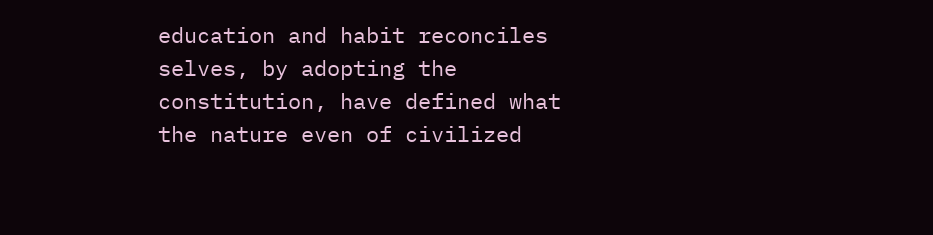education and habit reconciles selves, by adopting the constitution, have defined what the nature even of civilized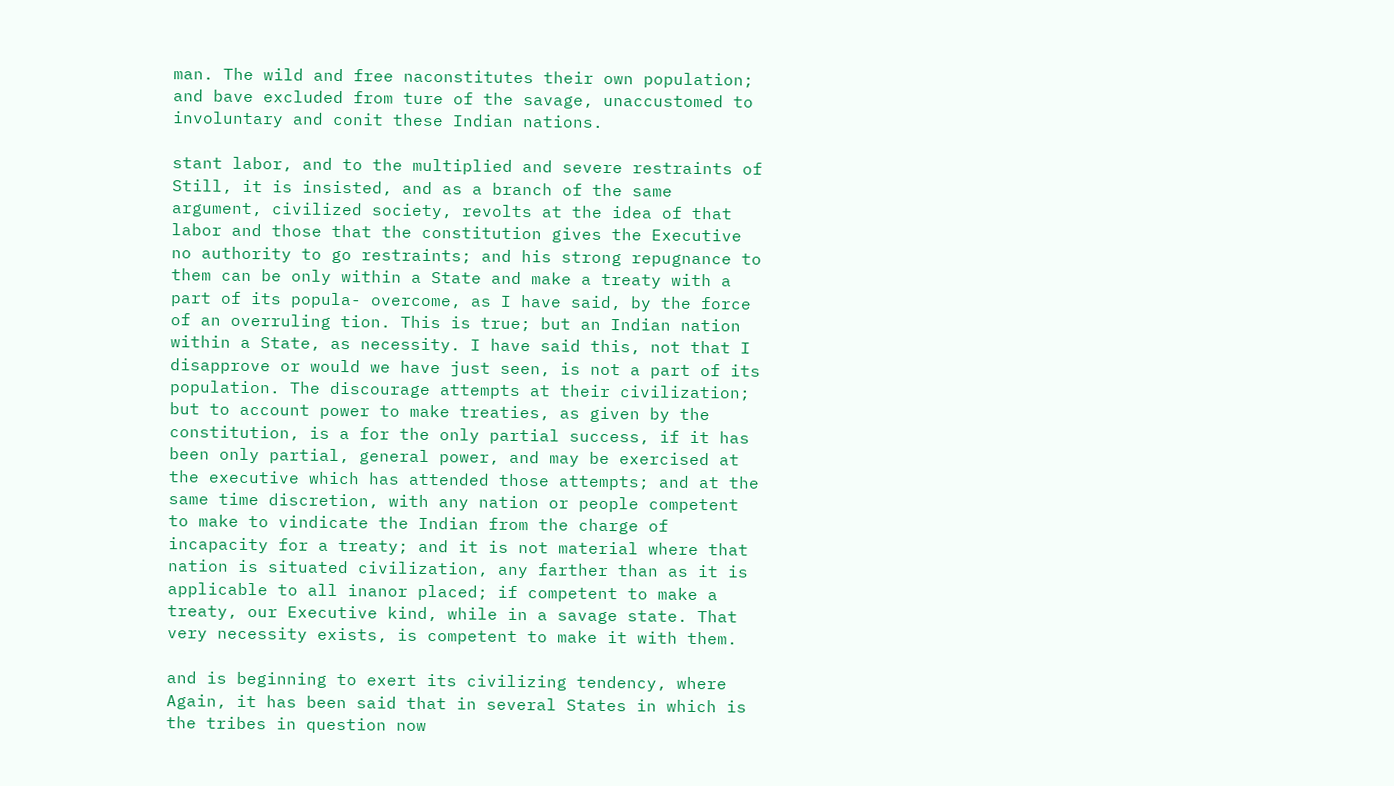man. The wild and free naconstitutes their own population; and bave excluded from ture of the savage, unaccustomed to involuntary and conit these Indian nations.

stant labor, and to the multiplied and severe restraints of Still, it is insisted, and as a branch of the same argument, civilized society, revolts at the idea of that labor and those that the constitution gives the Executive no authority to go restraints; and his strong repugnance to them can be only within a State and make a treaty with a part of its popula- overcome, as I have said, by the force of an overruling tion. This is true; but an Indian nation within a State, as necessity. I have said this, not that I disapprove or would we have just seen, is not a part of its population. The discourage attempts at their civilization; but to account power to make treaties, as given by the constitution, is a for the only partial success, if it has been only partial, general power, and may be exercised at the executive which has attended those attempts; and at the same time discretion, with any nation or people competent to make to vindicate the Indian from the charge of incapacity for a treaty; and it is not material where that nation is situated civilization, any farther than as it is applicable to all inanor placed; if competent to make a treaty, our Executive kind, while in a savage state. That very necessity exists, is competent to make it with them.

and is beginning to exert its civilizing tendency, where Again, it has been said that in several States in which is the tribes in question now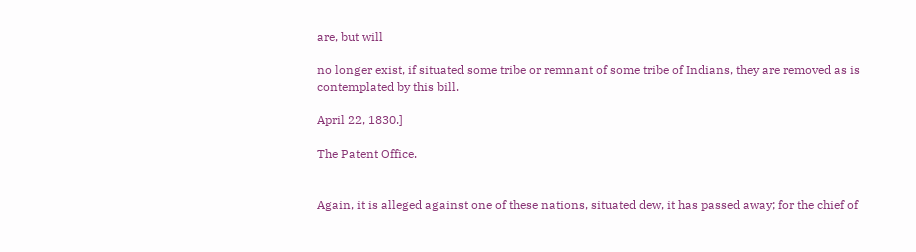are, but will

no longer exist, if situated some tribe or remnant of some tribe of Indians, they are removed as is contemplated by this bill.

April 22, 1830.]

The Patent Office.


Again, it is alleged against one of these nations, situated dew, it has passed away; for the chief of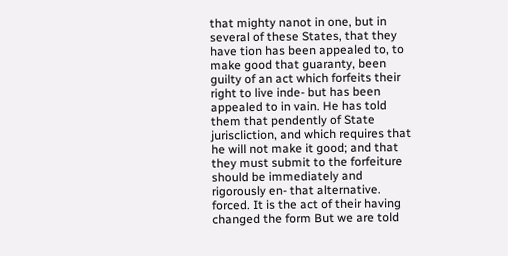that mighty nanot in one, but in several of these States, that they have tion has been appealed to, to make good that guaranty, been guilty of an act which forfeits their right to live inde- but has been appealed to in vain. He has told them that pendently of State juriscliction, and which requires that he will not make it good; and that they must submit to the forfeiture should be immediately and rigorously en- that alternative. forced. It is the act of their having changed the form But we are told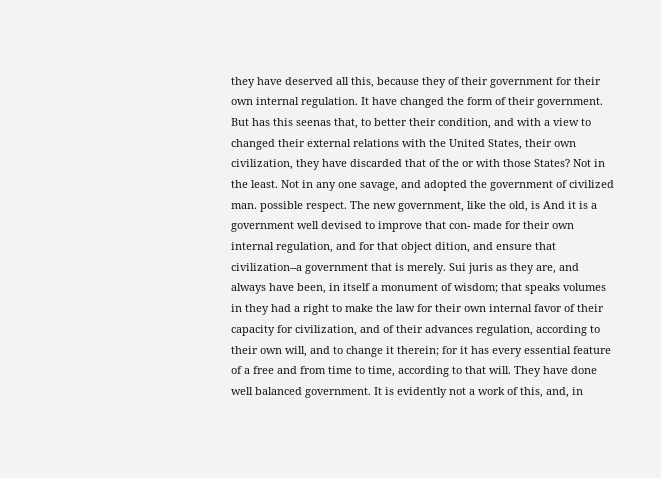they have deserved all this, because they of their government for their own internal regulation. It have changed the form of their government. But has this seenas that, to better their condition, and with a view to changed their external relations with the United States, their own civilization, they have discarded that of the or with those States? Not in the least. Not in any one savage, and adopted the government of civilized man. possible respect. The new government, like the old, is And it is a government well devised to improve that con- made for their own internal regulation, and for that object dition, and ensure that civilization--a government that is merely. Sui juris as they are, and always have been, in itself a monument of wisdom; that speaks volumes in they had a right to make the law for their own internal favor of their capacity for civilization, and of their advances regulation, according to their own will, and to change it therein; for it has every essential feature of a free and from time to time, according to that will. They have done well balanced government. It is evidently not a work of this, and, in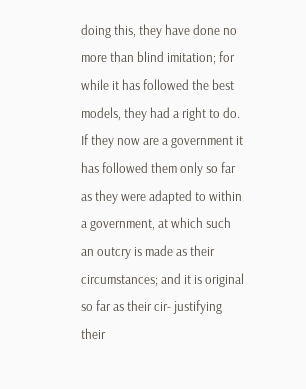doing this, they have done no more than blind imitation; for while it has followed the best models, they had a right to do. If they now are a government it has followed them only so far as they were adapted to within a government, at which such an outcry is made as their circumstances; and it is original so far as their cir- justifying their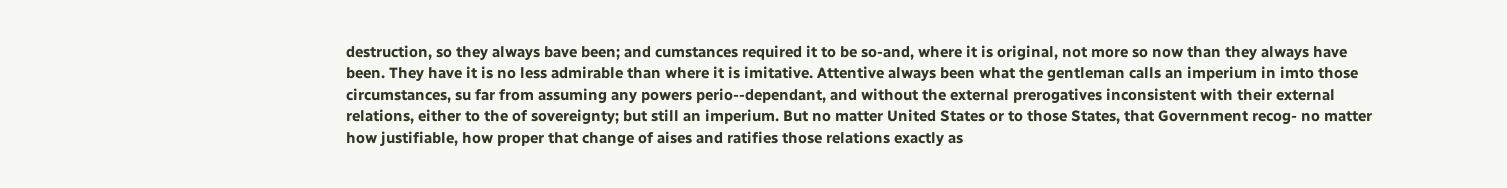destruction, so they always bave been; and cumstances required it to be so-and, where it is original, not more so now than they always have been. They have it is no less admirable than where it is imitative. Attentive always been what the gentleman calls an imperium in imto those circumstances, su far from assuming any powers perio--dependant, and without the external prerogatives inconsistent with their external relations, either to the of sovereignty; but still an imperium. But no matter United States or to those States, that Government recog- no matter how justifiable, how proper that change of aises and ratifies those relations exactly as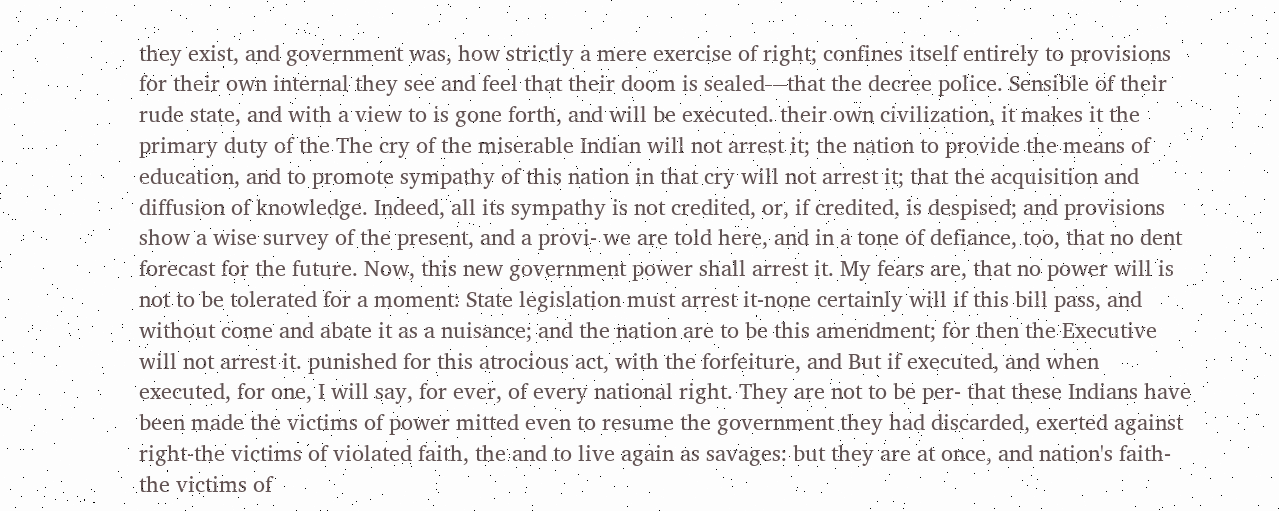they exist, and government was, how strictly a mere exercise of right; confines itself entirely to provisions for their own internal they see and feel that their doom is sealed—that the decree police. Sensible of their rude state, and with a view to is gone forth, and will be executed. their own civilization, it makes it the primary duty of the The cry of the miserable Indian will not arrest it; the nation to provide the means of education, and to promote sympathy of this nation in that cry will not arrest it; that the acquisition and diffusion of knowledge. Indeed, all its sympathy is not credited, or, if credited, is despised; and provisions show a wise survey of the present, and a provi- we are told here, and in a tone of defiance, too, that no dent forecast for the future. Now, this new government power shall arrest it. My fears are, that no power will is not to be tolerated for a moment: State legislation must arrest it-none certainly will if this bill pass, and without come and abate it as a nuisance; and the nation are to be this amendment; for then the Executive will not arrest it. punished for this atrocious act, with the forfeiture, and But if executed, and when executed, for one, I will say, for ever, of every national right. They are not to be per- that these Indians have been made the victims of power mitted even to resume the government they had discarded, exerted against right-the victims of violated faith, the and to live again as savages: but they are at once, and nation's faith-the victims of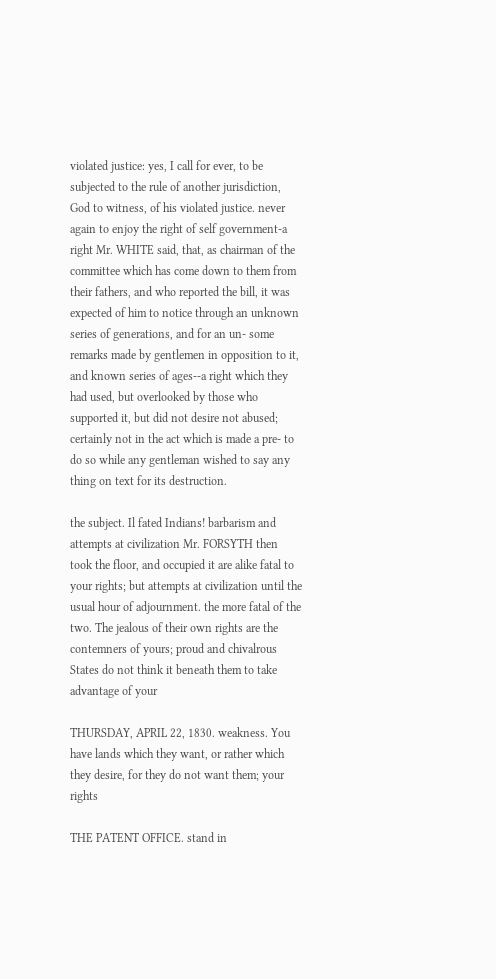violated justice: yes, I call for ever, to be subjected to the rule of another jurisdiction, God to witness, of his violated justice. never again to enjoy the right of self government-a right Mr. WHITE said, that, as chairman of the committee which has come down to them from their fathers, and who reported the bill, it was expected of him to notice through an unknown series of generations, and for an un- some remarks made by gentlemen in opposition to it, and known series of ages--a right which they had used, but overlooked by those who supported it, but did not desire not abused; certainly not in the act which is made a pre- to do so while any gentleman wished to say any thing on text for its destruction.

the subject. Il fated Indians! barbarism and attempts at civilization Mr. FORSYTH then took the floor, and occupied it are alike fatal to your rights; but attempts at civilization until the usual hour of adjournment. the more fatal of the two. The jealous of their own rights are the contemners of yours; proud and chivalrous States do not think it beneath them to take advantage of your

THURSDAY, APRIL 22, 1830. weakness. You have lands which they want, or rather which they desire, for they do not want them; your rights

THE PATENT OFFICE. stand in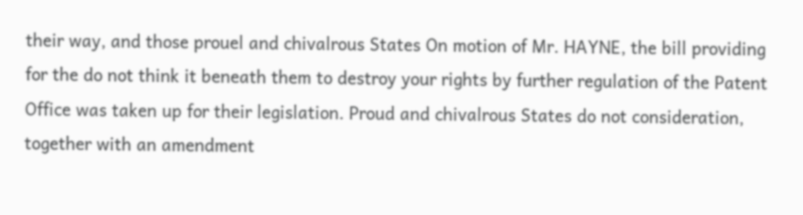their way, and those prouel and chivalrous States On motion of Mr. HAYNE, the bill providing for the do not think it beneath them to destroy your rights by further regulation of the Patent Office was taken up for their legislation. Proud and chivalrous States do not consideration, together with an amendment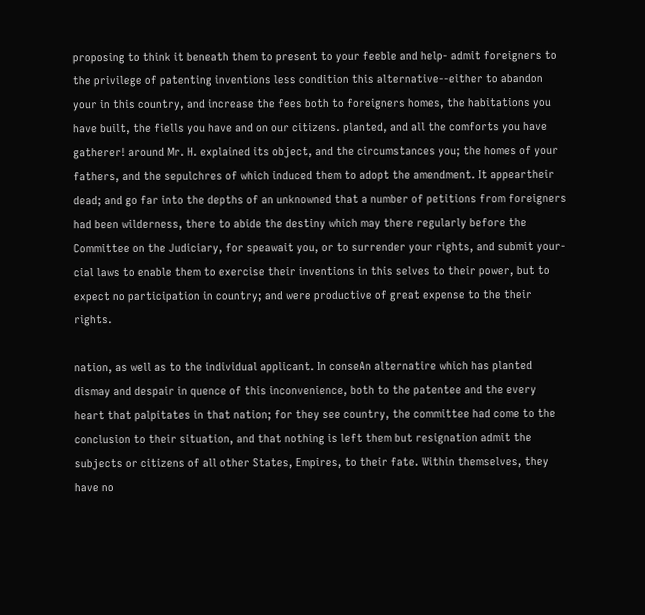proposing to think it beneath them to present to your feeble and help- admit foreigners to the privilege of patenting inventions less condition this alternative--either to abandon your in this country, and increase the fees both to foreigners homes, the habitations you have built, the fiells you have and on our citizens. planted, and all the comforts you have gatherer! around Mr. H. explained its object, and the circumstances you; the homes of your fathers, and the sepulchres of which induced them to adopt the amendment. It appeartheir dead; and go far into the depths of an unknowned that a number of petitions from foreigners had been wilderness, there to abide the destiny which may there regularly before the Committee on the Judiciary, for speawait you, or to surrender your rights, and submit your-cial laws to enable them to exercise their inventions in this selves to their power, but to expect no participation in country; and were productive of great expense to the their rights.

nation, as well as to the individual applicant. In conseAn alternatire which has planted dismay and despair in quence of this inconvenience, both to the patentee and the every heart that palpitates in that nation; for they see country, the committee had come to the conclusion to their situation, and that nothing is left them but resignation admit the subjects or citizens of all other States, Empires, to their fate. Within themselves, they have no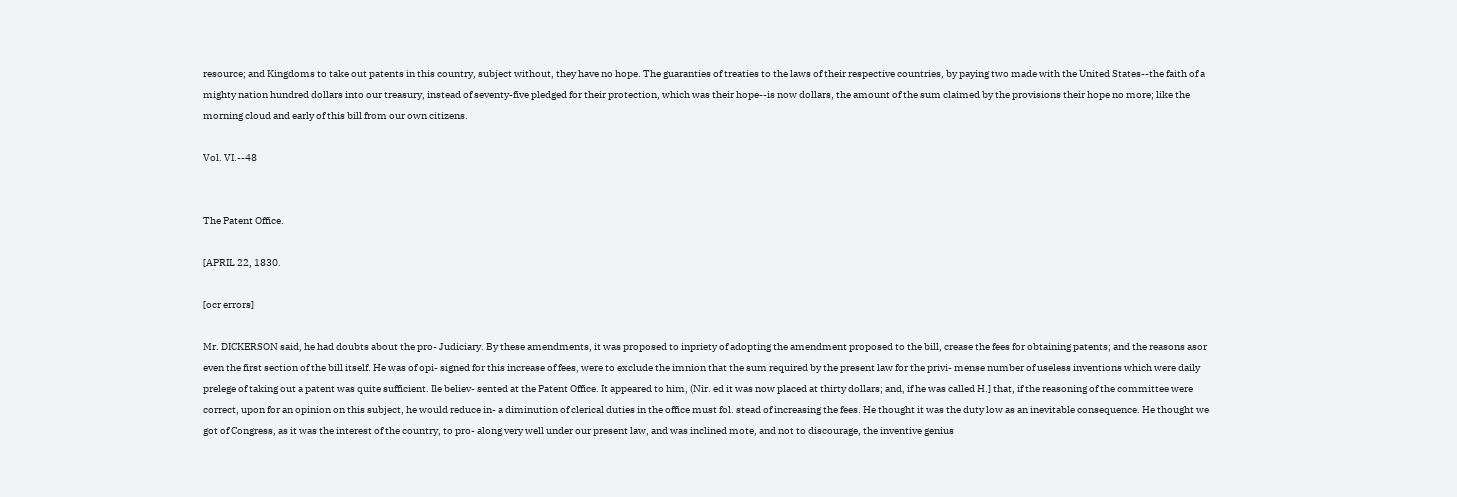resource; and Kingdoms to take out patents in this country, subject without, they have no hope. The guaranties of treaties to the laws of their respective countries, by paying two made with the United States--the faith of a mighty nation hundred dollars into our treasury, instead of seventy-five pledged for their protection, which was their hope--is now dollars, the amount of the sum claimed by the provisions their hope no more; like the morning cloud and early of this bill from our own citizens.

Vol. VI.--48


The Patent Office.

[APRIL 22, 1830.

[ocr errors]

Mr. DICKERSON said, he had doubts about the pro- Judiciary. By these amendments, it was proposed to inpriety of adopting the amendment proposed to the bill, crease the fees for obtaining patents; and the reasons asor even the first section of the bill itself. He was of opi- signed for this increase of fees, were to exclude the imnion that the sum required by the present law for the privi- mense number of useless inventions which were daily prelege of taking out a patent was quite sufficient. Ile believ- sented at the Patent Office. It appeared to him, (Nir. ed it was now placed at thirty dollars; and, if he was called H.] that, if the reasoning of the committee were correct, upon for an opinion on this subject, he would reduce in- a diminution of clerical duties in the office must fol. stead of increasing the fees. He thought it was the duty low as an inevitable consequence. He thought we got of Congress, as it was the interest of the country, to pro- along very well under our present law, and was inclined mote, and not to discourage, the inventive genius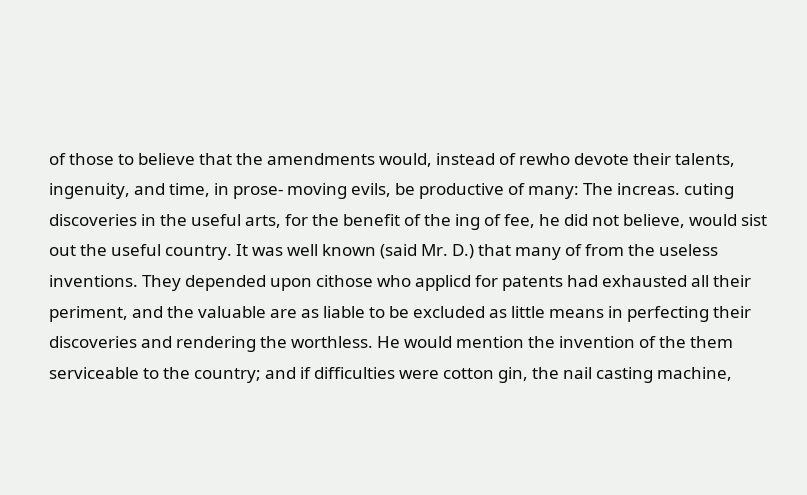of those to believe that the amendments would, instead of rewho devote their talents, ingenuity, and time, in prose- moving evils, be productive of many: The increas. cuting discoveries in the useful arts, for the benefit of the ing of fee, he did not believe, would sist out the useful country. It was well known (said Mr. D.) that many of from the useless inventions. They depended upon cithose who applicd for patents had exhausted all their periment, and the valuable are as liable to be excluded as little means in perfecting their discoveries and rendering the worthless. He would mention the invention of the them serviceable to the country; and if difficulties were cotton gin, the nail casting machine,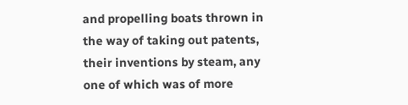and propelling boats thrown in the way of taking out patents, their inventions by steam, any one of which was of more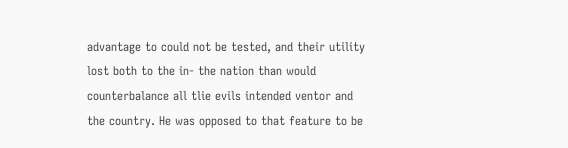advantage to could not be tested, and their utility lost both to the in- the nation than would counterbalance all tlie evils intended ventor and the country. He was opposed to that feature to be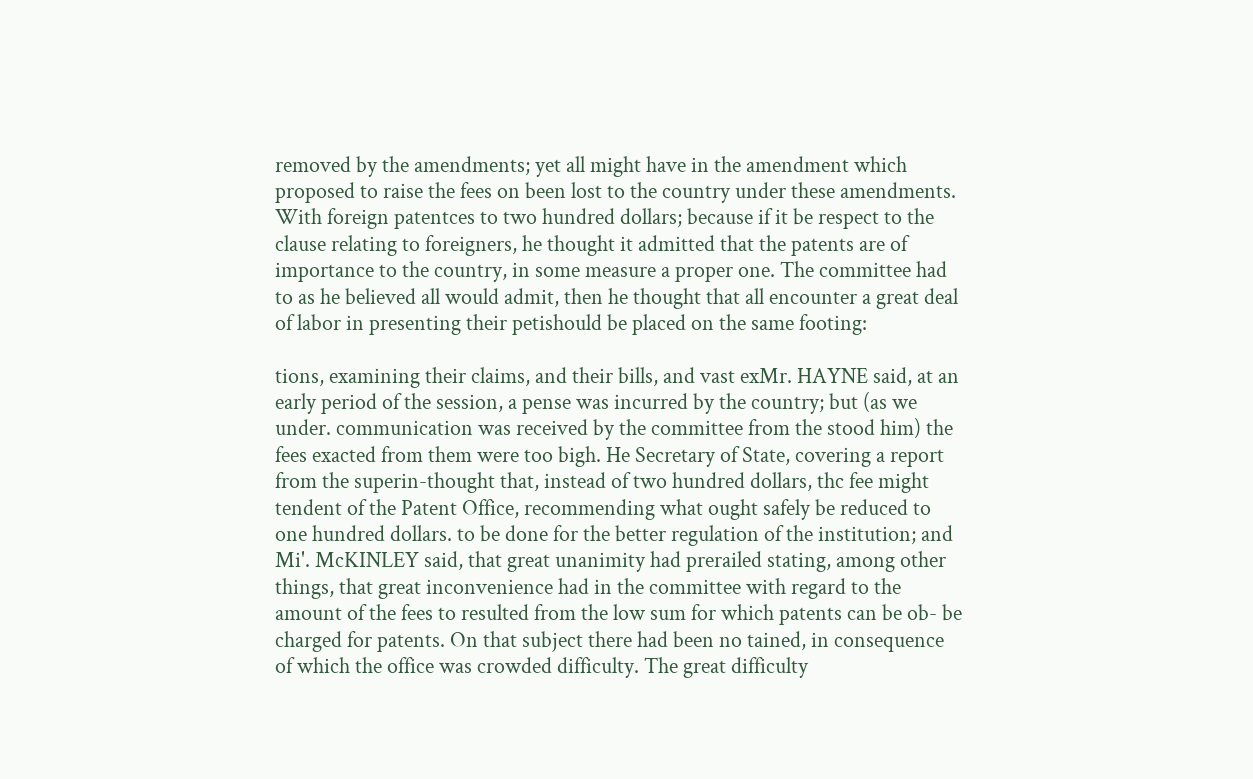removed by the amendments; yet all might have in the amendment which proposed to raise the fees on been lost to the country under these amendments. With foreign patentces to two hundred dollars; because if it be respect to the clause relating to foreigners, he thought it admitted that the patents are of importance to the country, in some measure a proper one. The committee had to as he believed all would admit, then he thought that all encounter a great deal of labor in presenting their petishould be placed on the same footing:

tions, examining their claims, and their bills, and vast exMr. HAYNE said, at an early period of the session, a pense was incurred by the country; but (as we under. communication was received by the committee from the stood him) the fees exacted from them were too bigh. He Secretary of State, covering a report from the superin-thought that, instead of two hundred dollars, thc fee might tendent of the Patent Office, recommending what ought safely be reduced to one hundred dollars. to be done for the better regulation of the institution; and Mi'. McKINLEY said, that great unanimity had prerailed stating, among other things, that great inconvenience had in the committee with regard to the amount of the fees to resulted from the low sum for which patents can be ob- be charged for patents. On that subject there had been no tained, in consequence of which the office was crowded difficulty. The great difficulty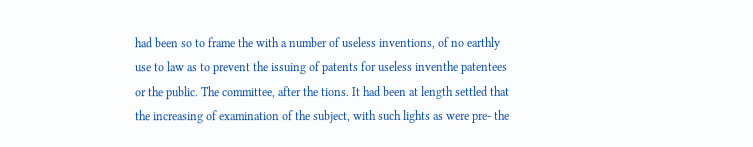had been so to frame the with a number of useless inventions, of no earthly use to law as to prevent the issuing of patents for useless inventhe patentees or the public. The committee, after the tions. It had been at length settled that the increasing of examination of the subject, with such lights as were pre- the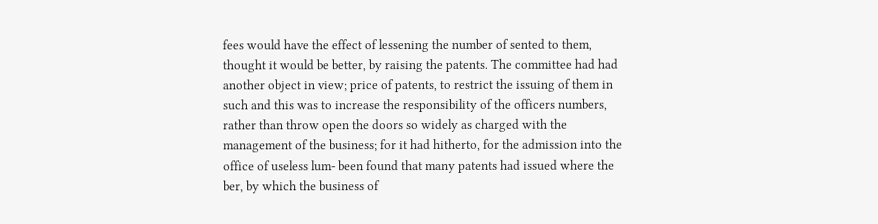fees would have the effect of lessening the number of sented to them, thought it would be better, by raising the patents. The committee had had another object in view; price of patents, to restrict the issuing of them in such and this was to increase the responsibility of the officers numbers, rather than throw open the doors so widely as charged with the management of the business; for it had hitherto, for the admission into the office of useless lum- been found that many patents had issued where the ber, by which the business of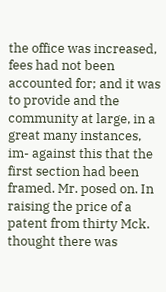the office was increased, fees had not been accounted for; and it was to provide and the community at large, in a great many instances, im- against this that the first section had been framed. Mr. posed on. In raising the price of a patent from thirty Mck. thought there was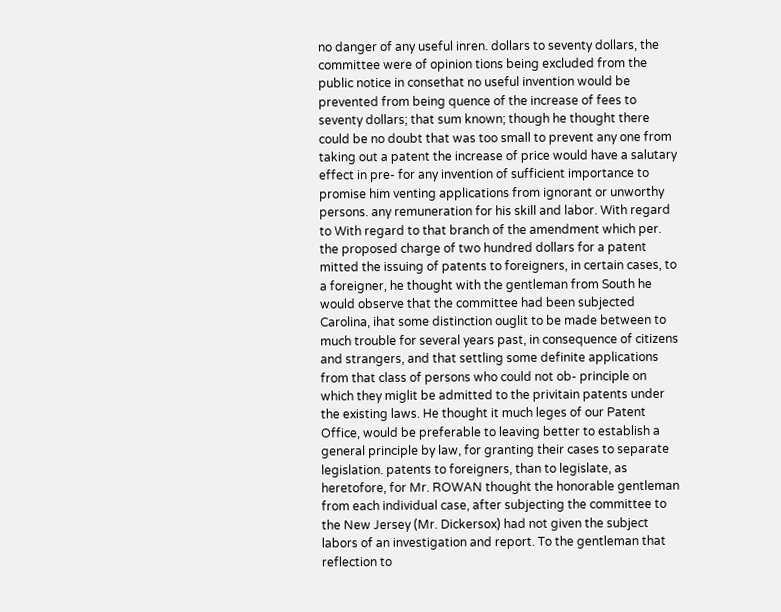no danger of any useful inren. dollars to seventy dollars, the committee were of opinion tions being excluded from the public notice in consethat no useful invention would be prevented from being quence of the increase of fees to seventy dollars; that sum known; though he thought there could be no doubt that was too small to prevent any one from taking out a patent the increase of price would have a salutary effect in pre- for any invention of sufficient importance to promise him venting applications from ignorant or unworthy persons. any remuneration for his skill and labor. With regard to With regard to that branch of the amendment which per. the proposed charge of two hundred dollars for a patent mitted the issuing of patents to foreigners, in certain cases, to a foreigner, he thought with the gentleman from South he would observe that the committee had been subjected Carolina, ihat some distinction ouglit to be made between to much trouble for several years past, in consequence of citizens and strangers, and that settling some definite applications from that class of persons who could not ob- principle on which they miglit be admitted to the privitain patents under the existing laws. He thought it much leges of our Patent Office, would be preferable to leaving better to establish a general principle by law, for granting their cases to separate legislation. patents to foreigners, than to legislate, as heretofore, for Mr. ROWAN thought the honorable gentleman from each individual case, after subjecting the committee to the New Jersey (Mr. Dickersox) had not given the subject labors of an investigation and report. To the gentleman that reflection to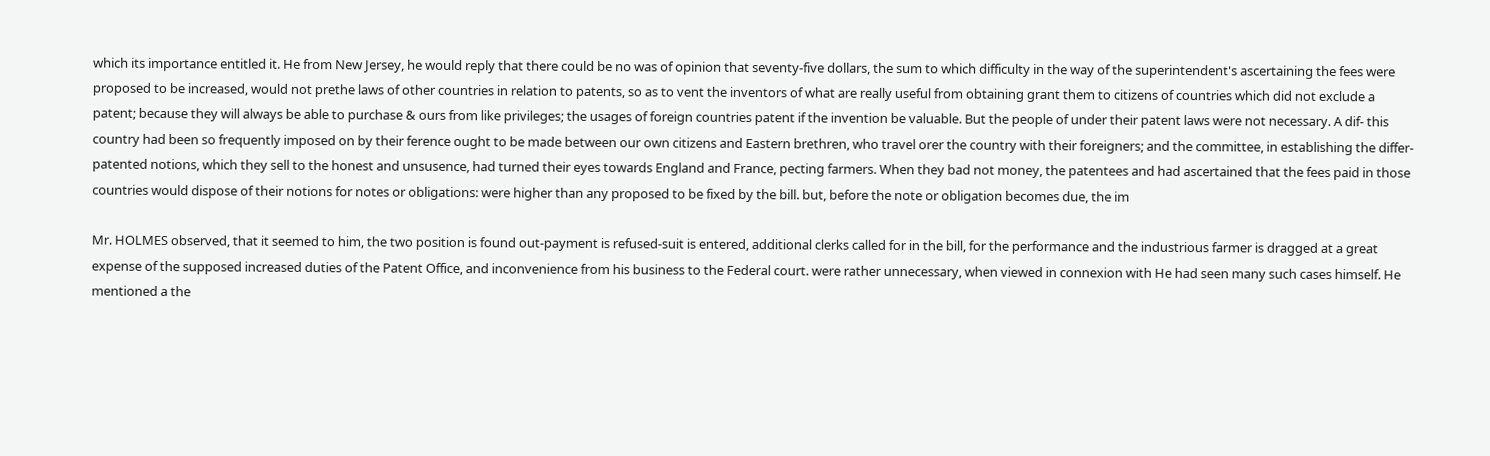which its importance entitled it. He from New Jersey, he would reply that there could be no was of opinion that seventy-five dollars, the sum to which difficulty in the way of the superintendent's ascertaining the fees were proposed to be increased, would not prethe laws of other countries in relation to patents, so as to vent the inventors of what are really useful from obtaining grant them to citizens of countries which did not exclude a patent; because they will always be able to purchase & ours from like privileges; the usages of foreign countries patent if the invention be valuable. But the people of under their patent laws were not necessary. A dif- this country had been so frequently imposed on by their ference ought to be made between our own citizens and Eastern brethren, who travel orer the country with their foreigners; and the committee, in establishing the differ- patented notions, which they sell to the honest and unsusence, had turned their eyes towards England and France, pecting farmers. When they bad not money, the patentees and had ascertained that the fees paid in those countries would dispose of their notions for notes or obligations: were higher than any proposed to be fixed by the bill. but, before the note or obligation becomes due, the im

Mr. HOLMES observed, that it seemed to him, the two position is found out-payment is refused-suit is entered, additional clerks called for in the bill, for the performance and the industrious farmer is dragged at a great expense of the supposed increased duties of the Patent Office, and inconvenience from his business to the Federal court. were rather unnecessary, when viewed in connexion with He had seen many such cases himself. He mentioned a the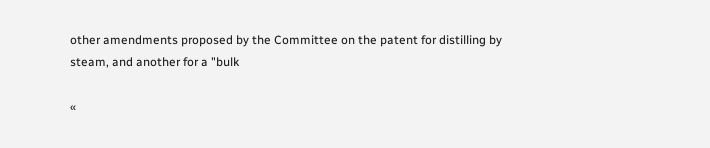other amendments proposed by the Committee on the patent for distilling by steam, and another for a "bulk

«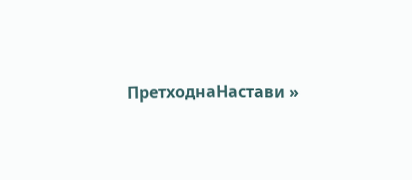ПретходнаНастави »